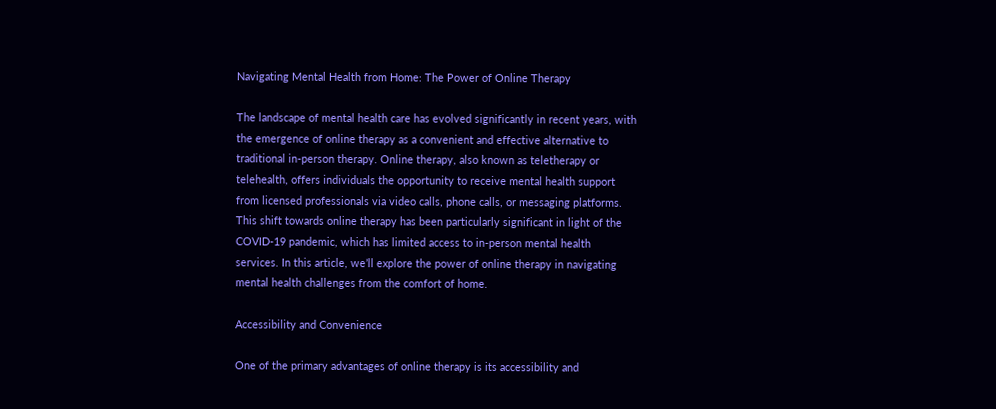Navigating Mental Health from Home: The Power of Online Therapy

The landscape of mental health care has evolved significantly in recent years, with the emergence of online therapy as a convenient and effective alternative to traditional in-person therapy. Online therapy, also known as teletherapy or telehealth, offers individuals the opportunity to receive mental health support from licensed professionals via video calls, phone calls, or messaging platforms. This shift towards online therapy has been particularly significant in light of the COVID-19 pandemic, which has limited access to in-person mental health services. In this article, we’ll explore the power of online therapy in navigating mental health challenges from the comfort of home.

Accessibility and Convenience

One of the primary advantages of online therapy is its accessibility and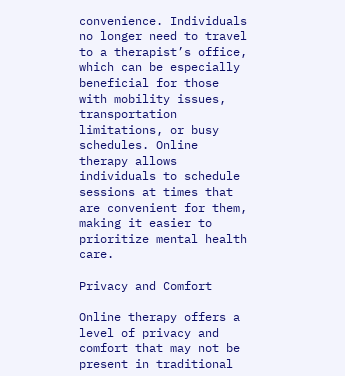convenience. Individuals no longer need to travel to a therapist’s office, which can be especially beneficial for those with mobility issues, transportation limitations, or busy schedules. Online therapy allows individuals to schedule sessions at times that are convenient for them, making it easier to prioritize mental health care.

Privacy and Comfort

Online therapy offers a level of privacy and comfort that may not be present in traditional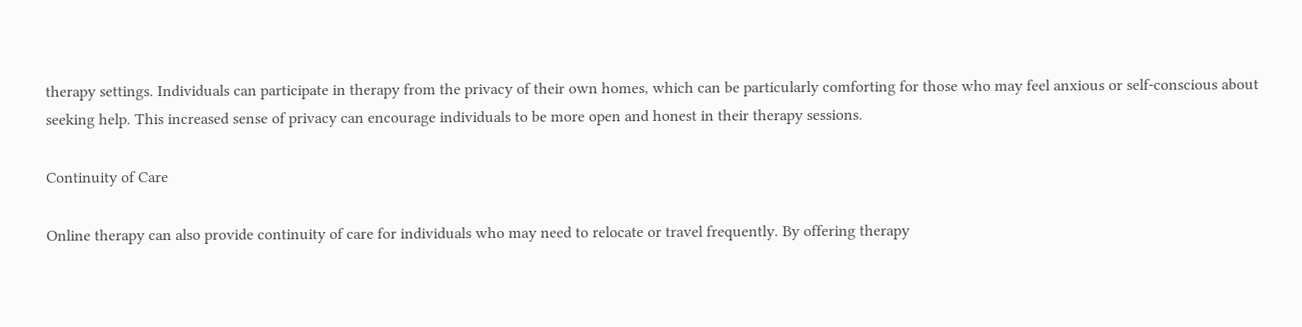therapy settings. Individuals can participate in therapy from the privacy of their own homes, which can be particularly comforting for those who may feel anxious or self-conscious about seeking help. This increased sense of privacy can encourage individuals to be more open and honest in their therapy sessions.

Continuity of Care

Online therapy can also provide continuity of care for individuals who may need to relocate or travel frequently. By offering therapy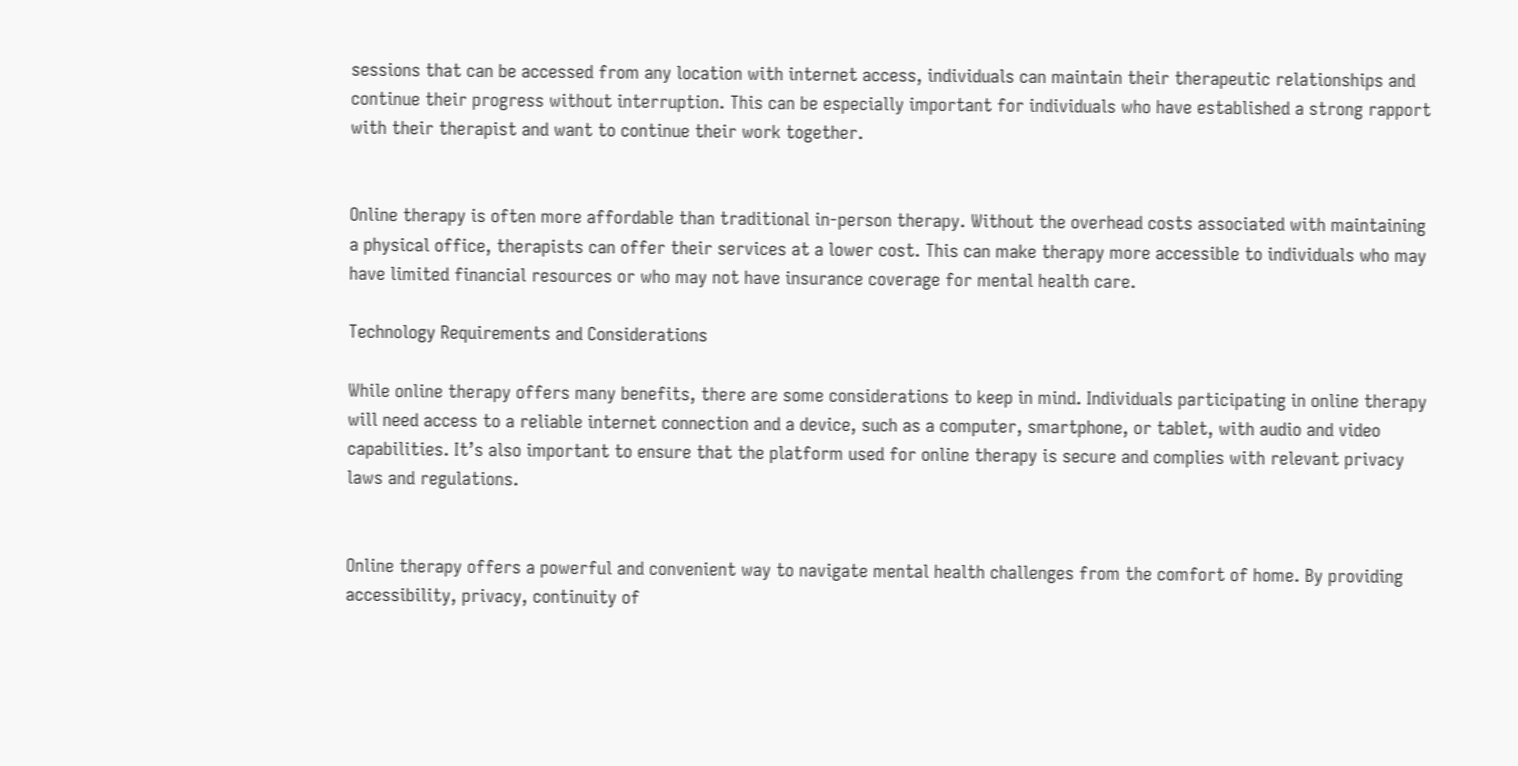sessions that can be accessed from any location with internet access, individuals can maintain their therapeutic relationships and continue their progress without interruption. This can be especially important for individuals who have established a strong rapport with their therapist and want to continue their work together.


Online therapy is often more affordable than traditional in-person therapy. Without the overhead costs associated with maintaining a physical office, therapists can offer their services at a lower cost. This can make therapy more accessible to individuals who may have limited financial resources or who may not have insurance coverage for mental health care.

Technology Requirements and Considerations

While online therapy offers many benefits, there are some considerations to keep in mind. Individuals participating in online therapy will need access to a reliable internet connection and a device, such as a computer, smartphone, or tablet, with audio and video capabilities. It’s also important to ensure that the platform used for online therapy is secure and complies with relevant privacy laws and regulations.


Online therapy offers a powerful and convenient way to navigate mental health challenges from the comfort of home. By providing accessibility, privacy, continuity of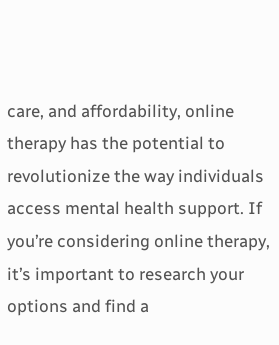care, and affordability, online therapy has the potential to revolutionize the way individuals access mental health support. If you’re considering online therapy, it’s important to research your options and find a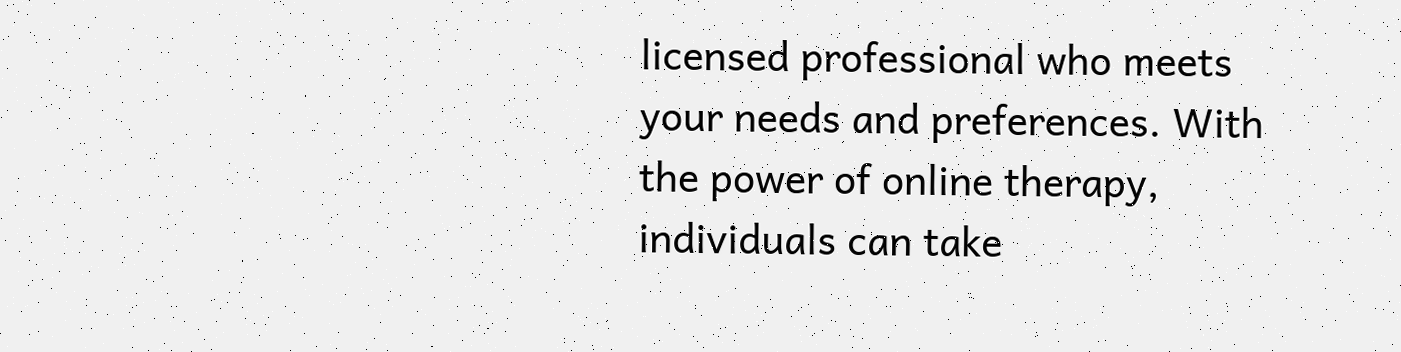licensed professional who meets your needs and preferences. With the power of online therapy, individuals can take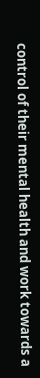control of their mental health and work towards a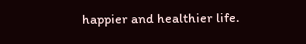happier and healthier life.